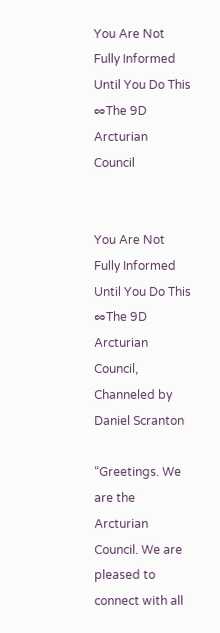You Are Not Fully Informed Until You Do This ∞The 9D Arcturian Council


You Are Not Fully Informed Until You Do This ∞The 9D Arcturian Council, Channeled by Daniel Scranton

“Greetings. We are the Arcturian Council. We are pleased to connect with all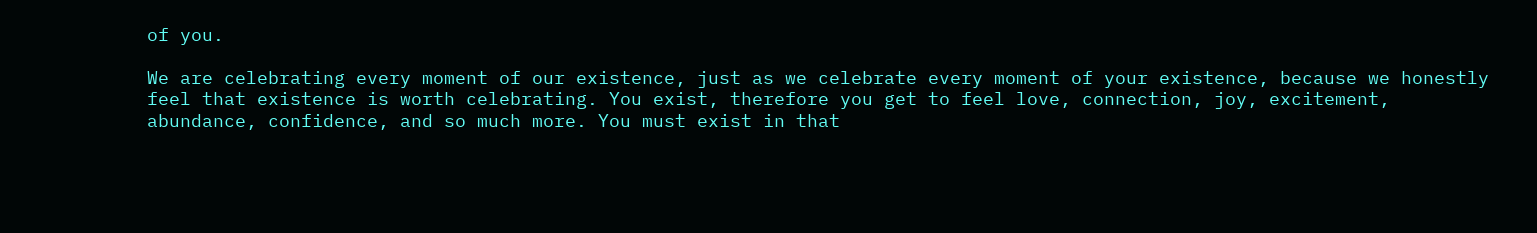of you.

We are celebrating every moment of our existence, just as we celebrate every moment of your existence, because we honestly feel that existence is worth celebrating. You exist, therefore you get to feel love, connection, joy, excitement, abundance, confidence, and so much more. You must exist in that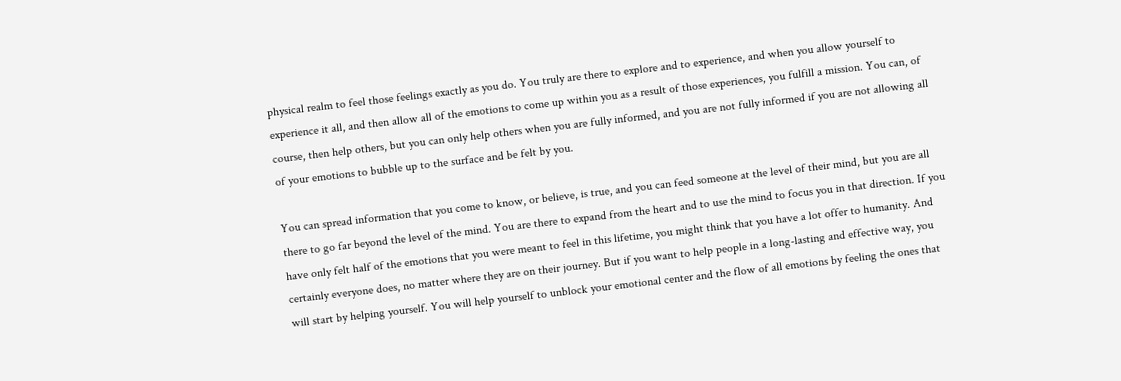physical realm to feel those feelings exactly as you do. You truly are there to explore and to experience, and when you allow yourself to experience it all, and then allow all of the emotions to come up within you as a result of those experiences, you fulfill a mission. You can, of course, then help others, but you can only help others when you are fully informed, and you are not fully informed if you are not allowing all of your emotions to bubble up to the surface and be felt by you.

You can spread information that you come to know, or believe, is true, and you can feed someone at the level of their mind, but you are all there to go far beyond the level of the mind. You are there to expand from the heart and to use the mind to focus you in that direction. If you have only felt half of the emotions that you were meant to feel in this lifetime, you might think that you have a lot offer to humanity. And certainly everyone does, no matter where they are on their journey. But if you want to help people in a long-lasting and effective way, you will start by helping yourself. You will help yourself to unblock your emotional center and the flow of all emotions by feeling the ones that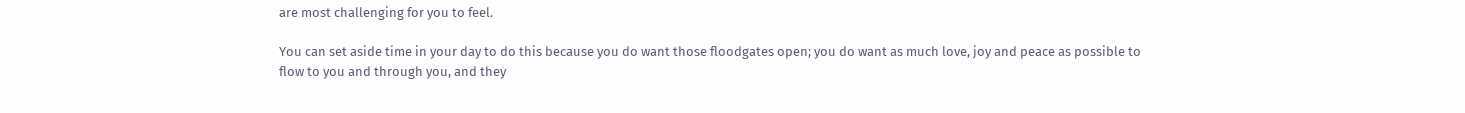are most challenging for you to feel.

You can set aside time in your day to do this because you do want those floodgates open; you do want as much love, joy and peace as possible to flow to you and through you, and they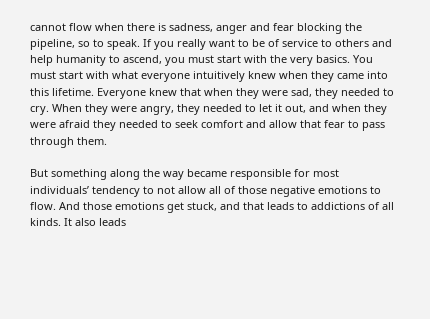cannot flow when there is sadness, anger and fear blocking the pipeline, so to speak. If you really want to be of service to others and help humanity to ascend, you must start with the very basics. You must start with what everyone intuitively knew when they came into this lifetime. Everyone knew that when they were sad, they needed to cry. When they were angry, they needed to let it out, and when they were afraid they needed to seek comfort and allow that fear to pass through them.

But something along the way became responsible for most individuals’ tendency to not allow all of those negative emotions to flow. And those emotions get stuck, and that leads to addictions of all kinds. It also leads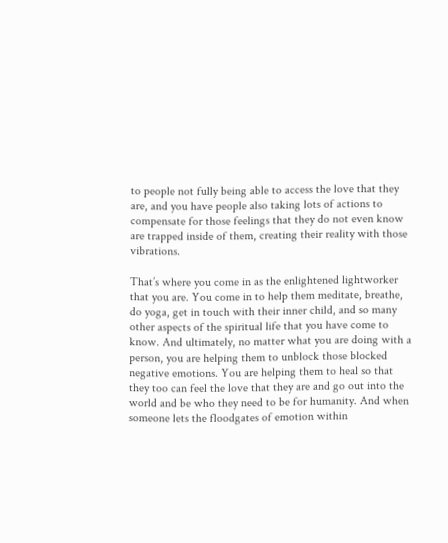to people not fully being able to access the love that they are, and you have people also taking lots of actions to compensate for those feelings that they do not even know are trapped inside of them, creating their reality with those vibrations.

That’s where you come in as the enlightened lightworker that you are. You come in to help them meditate, breathe, do yoga, get in touch with their inner child, and so many other aspects of the spiritual life that you have come to know. And ultimately, no matter what you are doing with a person, you are helping them to unblock those blocked negative emotions. You are helping them to heal so that they too can feel the love that they are and go out into the world and be who they need to be for humanity. And when someone lets the floodgates of emotion within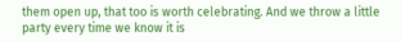them open up, that too is worth celebrating. And we throw a little party every time we know it is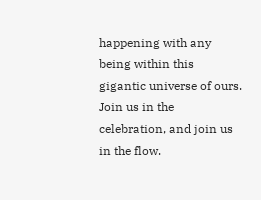happening with any being within this gigantic universe of ours. Join us in the celebration, and join us in the flow.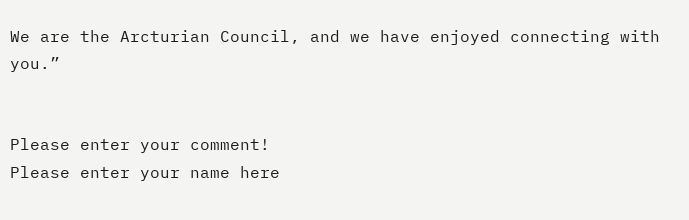We are the Arcturian Council, and we have enjoyed connecting with you.”


Please enter your comment!
Please enter your name here